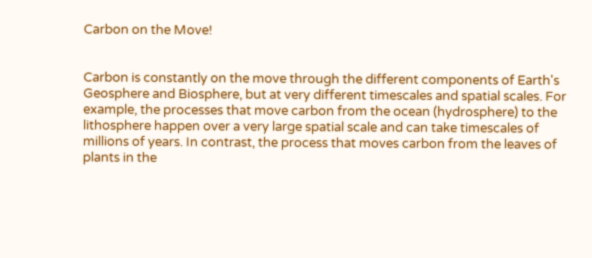Carbon on the Move!


Carbon is constantly on the move through the different components of Earth's Geosphere and Biosphere, but at very different timescales and spatial scales. For example, the processes that move carbon from the ocean (hydrosphere) to the lithosphere happen over a very large spatial scale and can take timescales of millions of years. In contrast, the process that moves carbon from the leaves of plants in the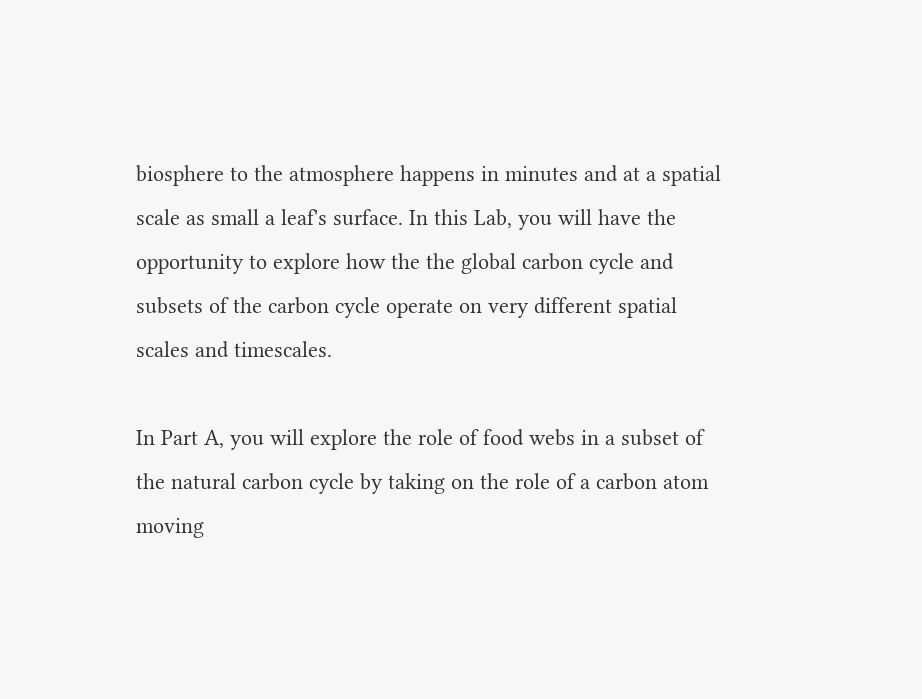biosphere to the atmosphere happens in minutes and at a spatial scale as small a leaf's surface. In this Lab, you will have the opportunity to explore how the the global carbon cycle and subsets of the carbon cycle operate on very different spatial scales and timescales.

In Part A, you will explore the role of food webs in a subset of the natural carbon cycle by taking on the role of a carbon atom moving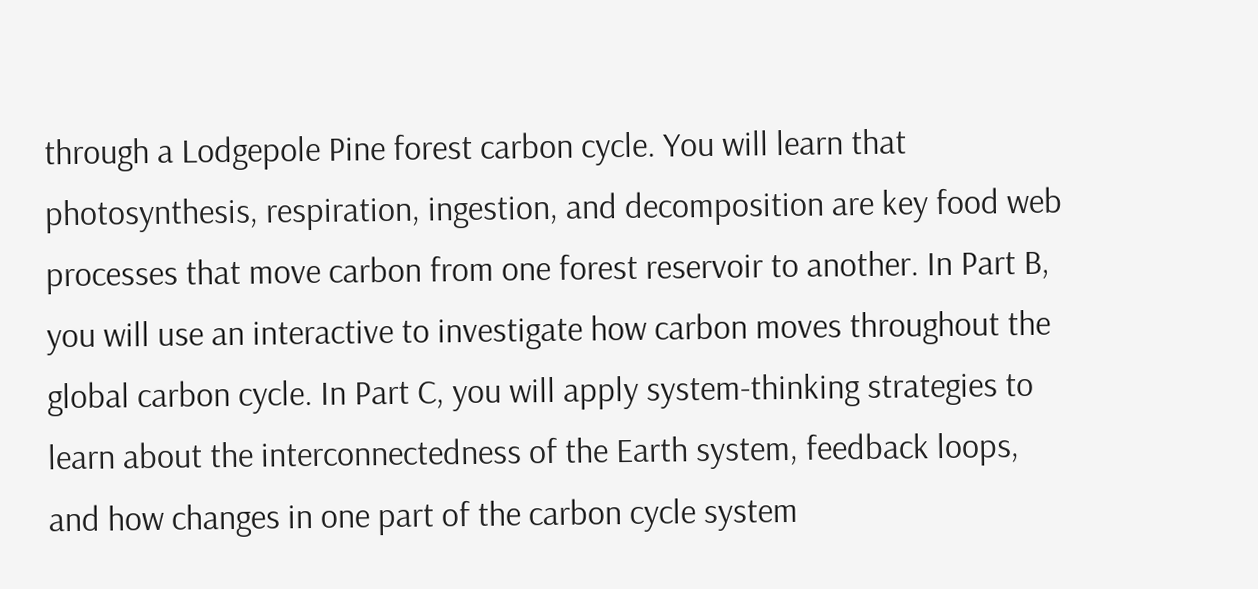through a Lodgepole Pine forest carbon cycle. You will learn that photosynthesis, respiration, ingestion, and decomposition are key food web processes that move carbon from one forest reservoir to another. In Part B, you will use an interactive to investigate how carbon moves throughout the global carbon cycle. In Part C, you will apply system-thinking strategies to learn about the interconnectedness of the Earth system, feedback loops, and how changes in one part of the carbon cycle system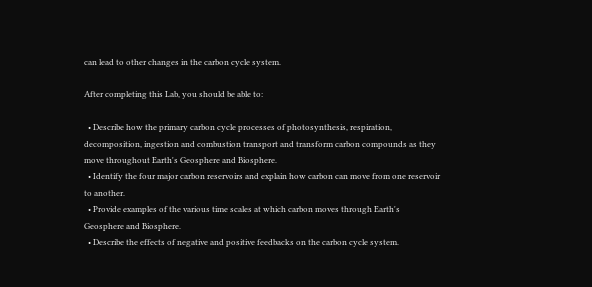can lead to other changes in the carbon cycle system.

After completing this Lab, you should be able to:

  • Describe how the primary carbon cycle processes of photosynthesis, respiration, decomposition, ingestion and combustion transport and transform carbon compounds as they move throughout Earth's Geosphere and Biosphere.
  • Identify the four major carbon reservoirs and explain how carbon can move from one reservoir to another.
  • Provide examples of the various time scales at which carbon moves through Earth's Geosphere and Biosphere.
  • Describe the effects of negative and positive feedbacks on the carbon cycle system.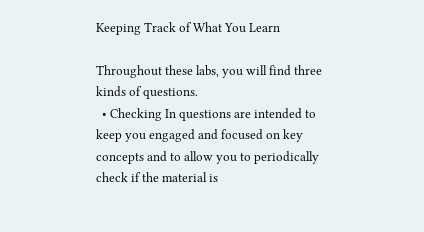Keeping Track of What You Learn

Throughout these labs, you will find three kinds of questions.
  • Checking In questions are intended to keep you engaged and focused on key concepts and to allow you to periodically check if the material is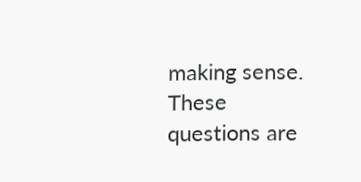making sense. These questions are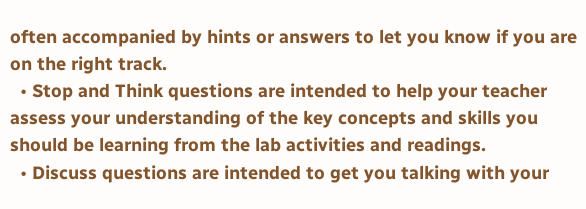often accompanied by hints or answers to let you know if you are on the right track.
  • Stop and Think questions are intended to help your teacher assess your understanding of the key concepts and skills you should be learning from the lab activities and readings.
  • Discuss questions are intended to get you talking with your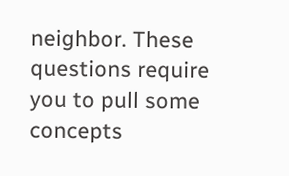neighbor. These questions require you to pull some concepts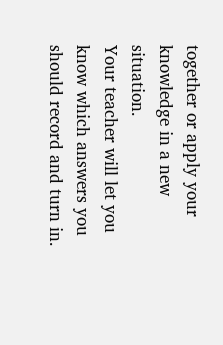together or apply your knowledge in a new situation.
Your teacher will let you know which answers you should record and turn in.